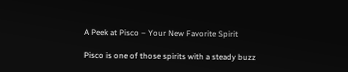A Peek at Pisco – Your New Favorite Spirit

Pisco is one of those spirits with a steady buzz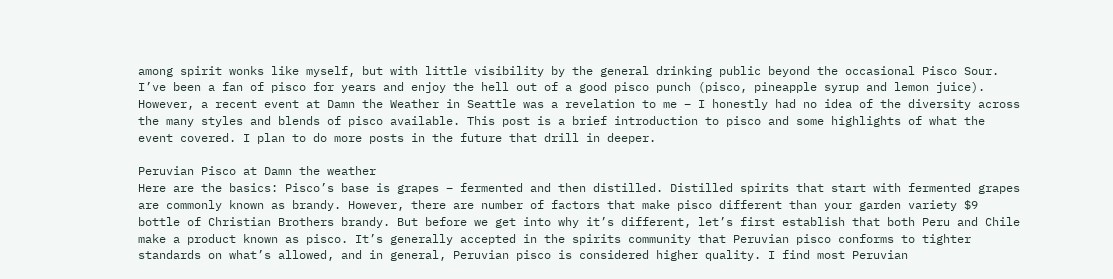among spirit wonks like myself, but with little visibility by the general drinking public beyond the occasional Pisco Sour. I’ve been a fan of pisco for years and enjoy the hell out of a good pisco punch (pisco, pineapple syrup and lemon juice). However, a recent event at Damn the Weather in Seattle was a revelation to me – I honestly had no idea of the diversity across the many styles and blends of pisco available. This post is a brief introduction to pisco and some highlights of what the event covered. I plan to do more posts in the future that drill in deeper.

Peruvian Pisco at Damn the weather
Here are the basics: Pisco’s base is grapes – fermented and then distilled. Distilled spirits that start with fermented grapes are commonly known as brandy. However, there are number of factors that make pisco different than your garden variety $9 bottle of Christian Brothers brandy. But before we get into why it’s different, let’s first establish that both Peru and Chile make a product known as pisco. It’s generally accepted in the spirits community that Peruvian pisco conforms to tighter standards on what’s allowed, and in general, Peruvian pisco is considered higher quality. I find most Peruvian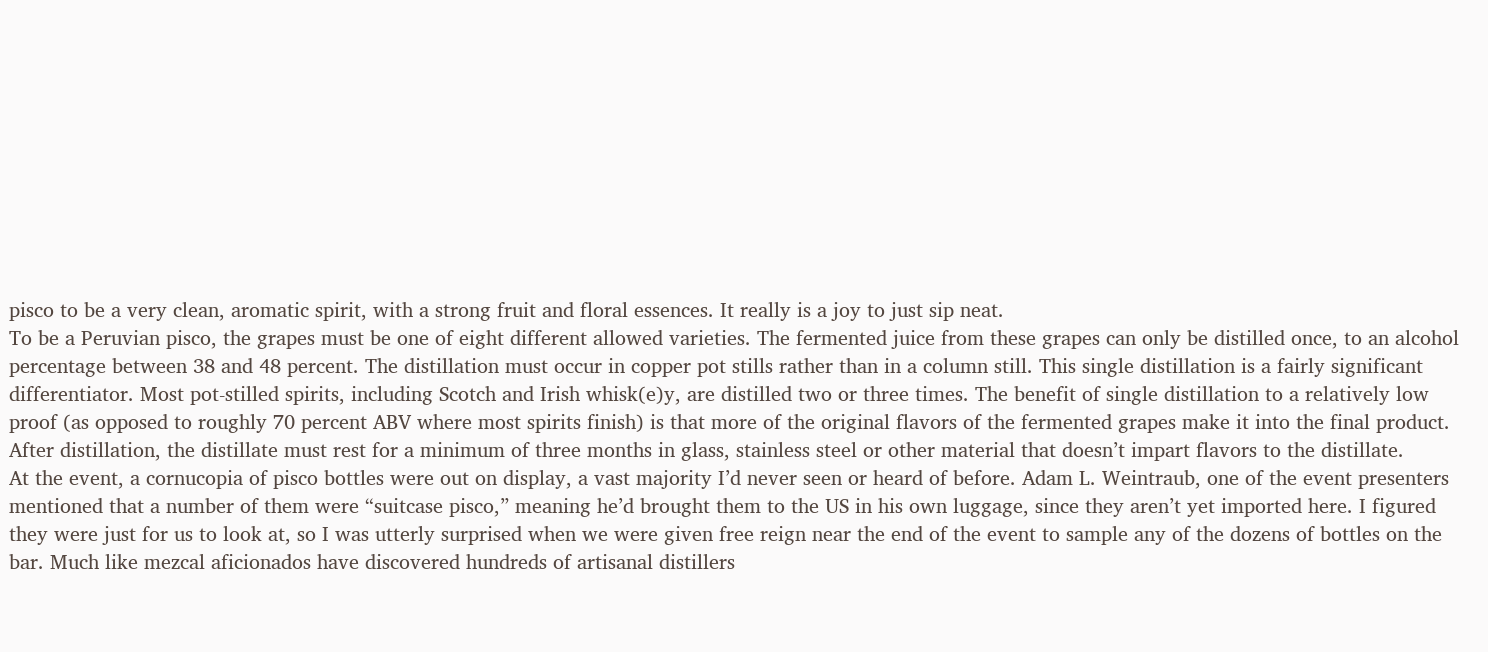pisco to be a very clean, aromatic spirit, with a strong fruit and floral essences. It really is a joy to just sip neat.
To be a Peruvian pisco, the grapes must be one of eight different allowed varieties. The fermented juice from these grapes can only be distilled once, to an alcohol percentage between 38 and 48 percent. The distillation must occur in copper pot stills rather than in a column still. This single distillation is a fairly significant differentiator. Most pot-stilled spirits, including Scotch and Irish whisk(e)y, are distilled two or three times. The benefit of single distillation to a relatively low proof (as opposed to roughly 70 percent ABV where most spirits finish) is that more of the original flavors of the fermented grapes make it into the final product. After distillation, the distillate must rest for a minimum of three months in glass, stainless steel or other material that doesn’t impart flavors to the distillate.
At the event, a cornucopia of pisco bottles were out on display, a vast majority I’d never seen or heard of before. Adam L. Weintraub, one of the event presenters mentioned that a number of them were “suitcase pisco,” meaning he’d brought them to the US in his own luggage, since they aren’t yet imported here. I figured they were just for us to look at, so I was utterly surprised when we were given free reign near the end of the event to sample any of the dozens of bottles on the bar. Much like mezcal aficionados have discovered hundreds of artisanal distillers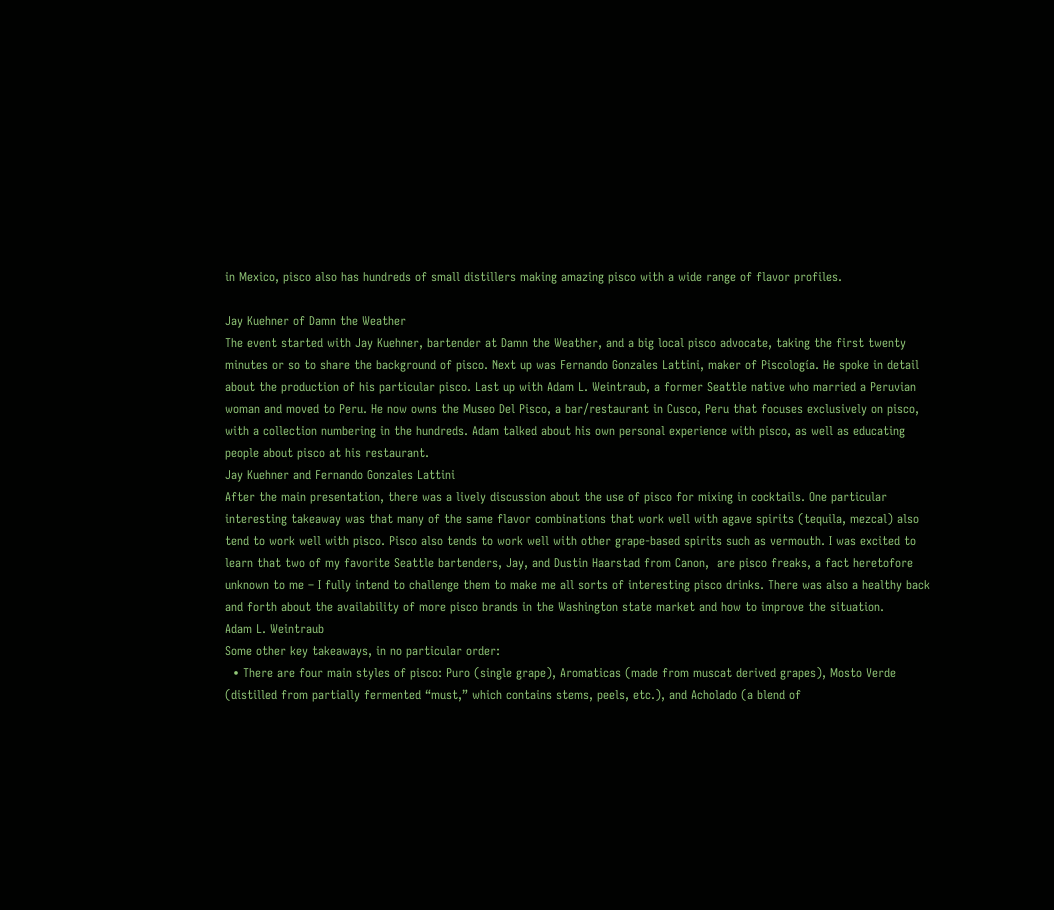in Mexico, pisco also has hundreds of small distillers making amazing pisco with a wide range of flavor profiles.

Jay Kuehner of Damn the Weather
The event started with Jay Kuehner, bartender at Damn the Weather, and a big local pisco advocate, taking the first twenty minutes or so to share the background of pisco. Next up was Fernando Gonzales Lattini, maker of Piscología. He spoke in detail about the production of his particular pisco. Last up with Adam L. Weintraub, a former Seattle native who married a Peruvian woman and moved to Peru. He now owns the Museo Del Pisco, a bar/restaurant in Cusco, Peru that focuses exclusively on pisco, with a collection numbering in the hundreds. Adam talked about his own personal experience with pisco, as well as educating people about pisco at his restaurant.
Jay Kuehner and Fernando Gonzales Lattini
After the main presentation, there was a lively discussion about the use of pisco for mixing in cocktails. One particular interesting takeaway was that many of the same flavor combinations that work well with agave spirits (tequila, mezcal) also tend to work well with pisco. Pisco also tends to work well with other grape-based spirits such as vermouth. I was excited to learn that two of my favorite Seattle bartenders, Jay, and Dustin Haarstad from Canon,  are pisco freaks, a fact heretofore unknown to me – I fully intend to challenge them to make me all sorts of interesting pisco drinks. There was also a healthy back and forth about the availability of more pisco brands in the Washington state market and how to improve the situation.
Adam L. Weintraub
Some other key takeaways, in no particular order:
  • There are four main styles of pisco: Puro (single grape), Aromaticas (made from muscat derived grapes), Mosto Verde (distilled from partially fermented “must,” which contains stems, peels, etc.), and Acholado (a blend of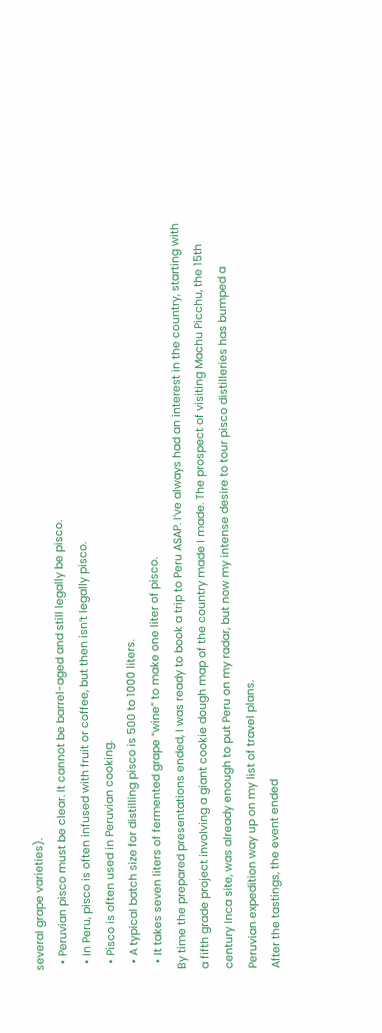several grape varieties).
  • Peruvian pisco must be clear. It cannot be barrel-aged and still legally be pisco.
  • In Peru, pisco is often infused with fruit or coffee, but then isn’t legally pisco.
  • Pisco is often used in Peruvian cooking.
  • A typical batch size for distilling pisco is 500 to 1000 liters.
  • It takes seven liters of fermented grape “wine” to make one liter of pisco.
By time the prepared presentations ended, I was ready to book a trip to Peru ASAP. I’ve always had an interest in the country, starting with a fifth grade project involving a giant cookie dough map of the country made I made. The prospect of visiting Machu Picchu, the 15th century Inca site, was already enough to put Peru on my radar, but now my intense desire to tour pisco distilleries has bumped a Peruvian expedition way up on my list of travel plans.
After the tastings, the event ended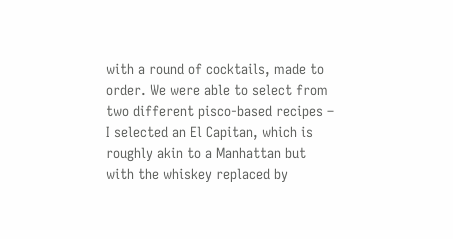with a round of cocktails, made to order. We were able to select from two different pisco-based recipes – I selected an El Capitan, which is roughly akin to a Manhattan but with the whiskey replaced by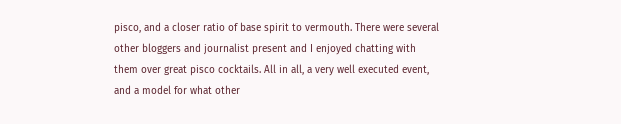pisco, and a closer ratio of base spirit to vermouth. There were several other bloggers and journalist present and I enjoyed chatting with them over great pisco cocktails. All in all, a very well executed event, and a model for what other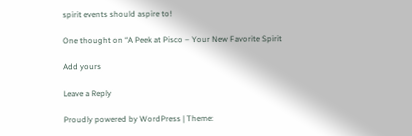spirit events should aspire to!

One thought on “A Peek at Pisco – Your New Favorite Spirit

Add yours

Leave a Reply

Proudly powered by WordPress | Theme: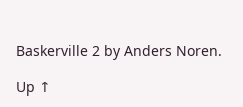Baskerville 2 by Anders Noren.

Up ↑